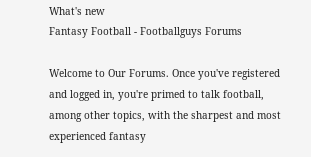What's new
Fantasy Football - Footballguys Forums

Welcome to Our Forums. Once you've registered and logged in, you're primed to talk football, among other topics, with the sharpest and most experienced fantasy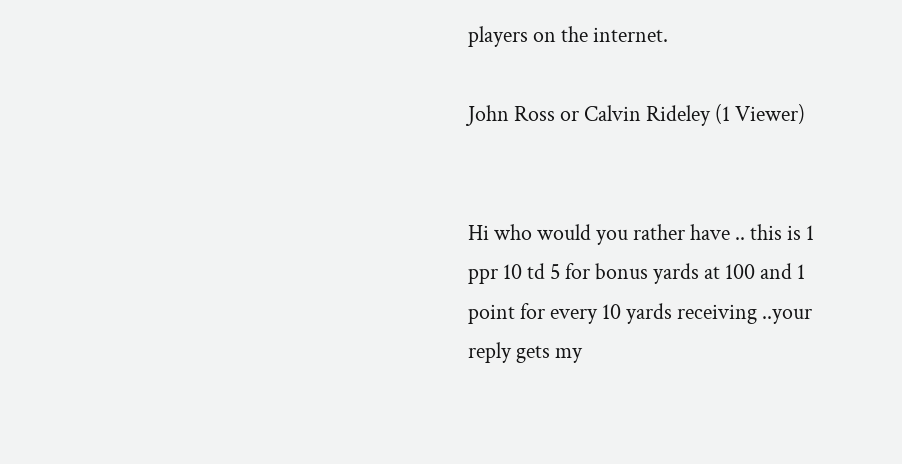players on the internet.

John Ross or Calvin Rideley (1 Viewer)


Hi who would you rather have .. this is 1 ppr 10 td 5 for bonus yards at 100 and 1 point for every 10 yards receiving ..your reply gets my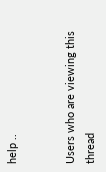help ..


Users who are viewing this thread